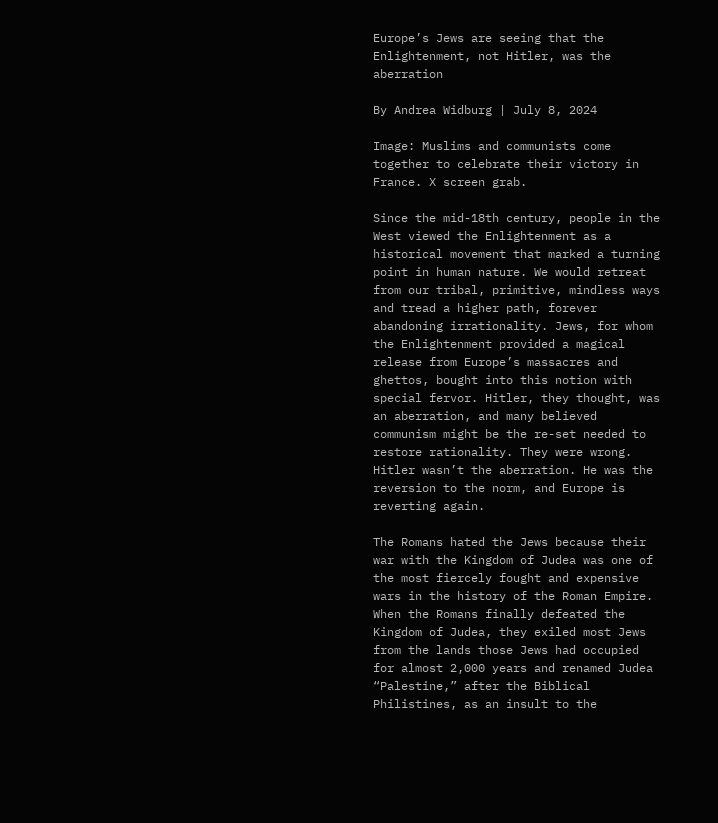Europe’s Jews are seeing that the Enlightenment, not Hitler, was the aberration

By Andrea Widburg | July 8, 2024

Image: Muslims and communists come together to celebrate their victory in France. X screen grab.

Since the mid-18th century, people in the West viewed the Enlightenment as a historical movement that marked a turning point in human nature. We would retreat from our tribal, primitive, mindless ways and tread a higher path, forever abandoning irrationality. Jews, for whom the Enlightenment provided a magical release from Europe’s massacres and ghettos, bought into this notion with special fervor. Hitler, they thought, was an aberration, and many believed communism might be the re-set needed to restore rationality. They were wrong. Hitler wasn’t the aberration. He was the reversion to the norm, and Europe is reverting again.

The Romans hated the Jews because their war with the Kingdom of Judea was one of the most fiercely fought and expensive wars in the history of the Roman Empire. When the Romans finally defeated the Kingdom of Judea, they exiled most Jews from the lands those Jews had occupied for almost 2,000 years and renamed Judea “Palestine,” after the Biblical Philistines, as an insult to the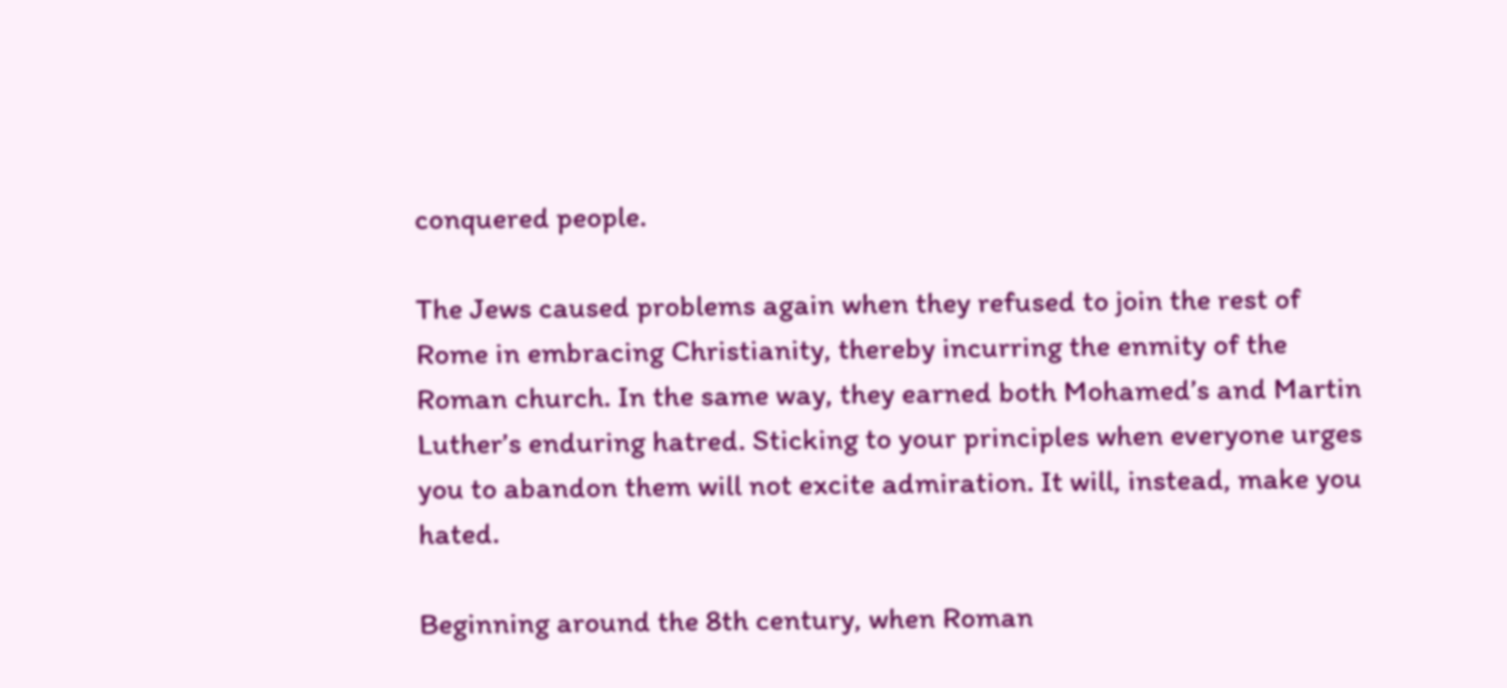conquered people.

The Jews caused problems again when they refused to join the rest of Rome in embracing Christianity, thereby incurring the enmity of the Roman church. In the same way, they earned both Mohamed’s and Martin Luther’s enduring hatred. Sticking to your principles when everyone urges you to abandon them will not excite admiration. It will, instead, make you hated.

Beginning around the 8th century, when Roman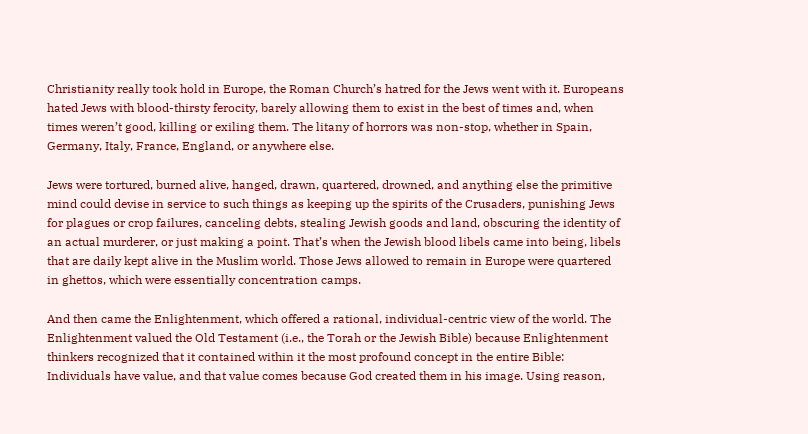Christianity really took hold in Europe, the Roman Church’s hatred for the Jews went with it. Europeans hated Jews with blood-thirsty ferocity, barely allowing them to exist in the best of times and, when times weren’t good, killing or exiling them. The litany of horrors was non-stop, whether in Spain, Germany, Italy, France, England, or anywhere else.

Jews were tortured, burned alive, hanged, drawn, quartered, drowned, and anything else the primitive mind could devise in service to such things as keeping up the spirits of the Crusaders, punishing Jews for plagues or crop failures, canceling debts, stealing Jewish goods and land, obscuring the identity of an actual murderer, or just making a point. That’s when the Jewish blood libels came into being, libels that are daily kept alive in the Muslim world. Those Jews allowed to remain in Europe were quartered in ghettos, which were essentially concentration camps.

And then came the Enlightenment, which offered a rational, individual-centric view of the world. The Enlightenment valued the Old Testament (i.e., the Torah or the Jewish Bible) because Enlightenment thinkers recognized that it contained within it the most profound concept in the entire Bible: Individuals have value, and that value comes because God created them in his image. Using reason,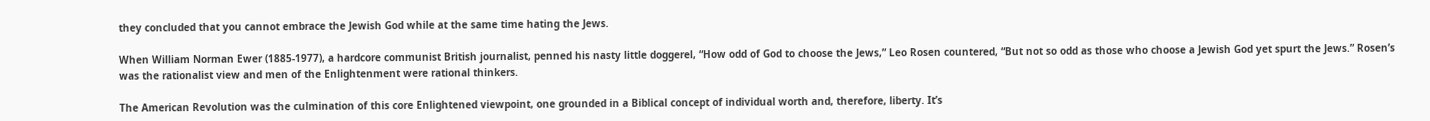they concluded that you cannot embrace the Jewish God while at the same time hating the Jews.

When William Norman Ewer (1885-1977), a hardcore communist British journalist, penned his nasty little doggerel, “How odd of God to choose the Jews,” Leo Rosen countered, “But not so odd as those who choose a Jewish God yet spurt the Jews.” Rosen’s was the rationalist view and men of the Enlightenment were rational thinkers.

The American Revolution was the culmination of this core Enlightened viewpoint, one grounded in a Biblical concept of individual worth and, therefore, liberty. It’s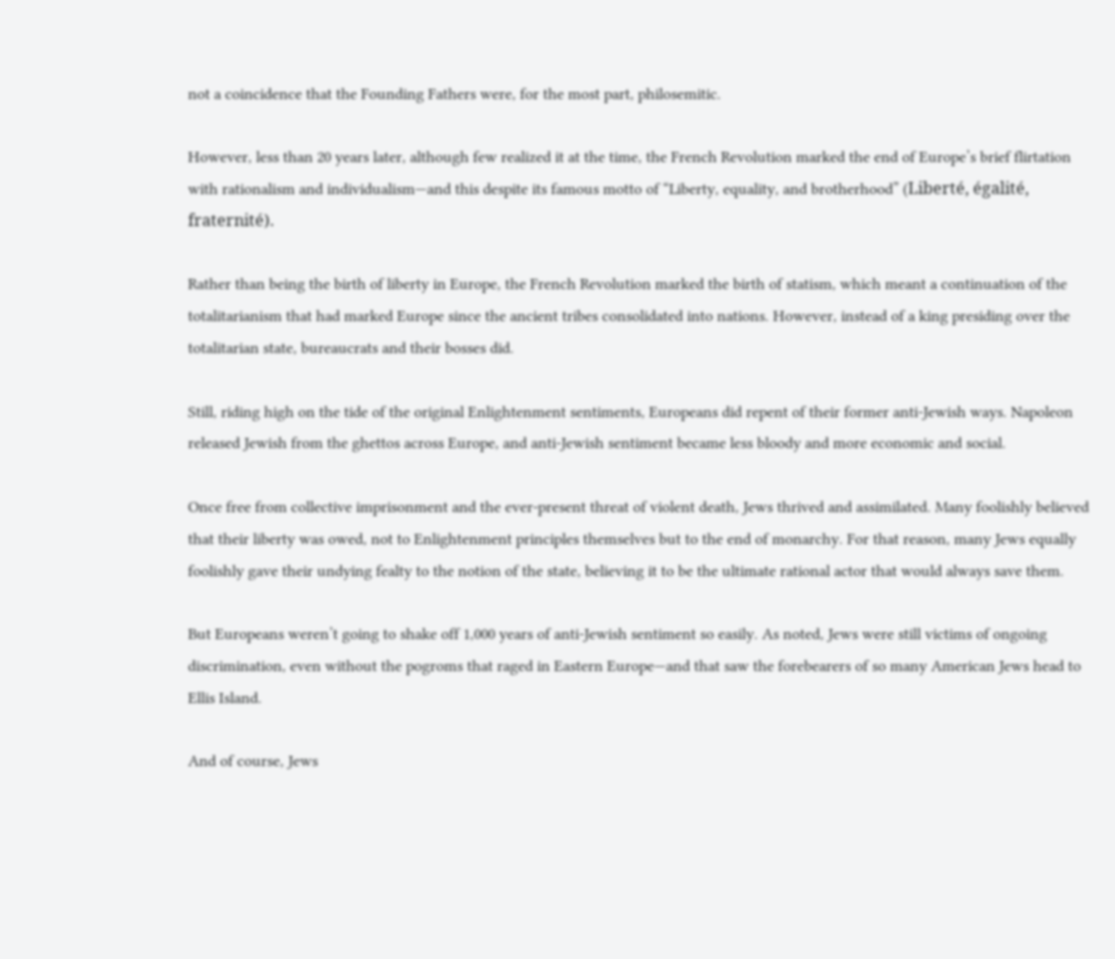not a coincidence that the Founding Fathers were, for the most part, philosemitic.

However, less than 20 years later, although few realized it at the time, the French Revolution marked the end of Europe’s brief flirtation with rationalism and individualism—and this despite its famous motto of “Liberty, equality, and brotherhood” (Liberté, égalité, fraternité).

Rather than being the birth of liberty in Europe, the French Revolution marked the birth of statism, which meant a continuation of the totalitarianism that had marked Europe since the ancient tribes consolidated into nations. However, instead of a king presiding over the totalitarian state, bureaucrats and their bosses did.

Still, riding high on the tide of the original Enlightenment sentiments, Europeans did repent of their former anti-Jewish ways. Napoleon released Jewish from the ghettos across Europe, and anti-Jewish sentiment became less bloody and more economic and social.

Once free from collective imprisonment and the ever-present threat of violent death, Jews thrived and assimilated. Many foolishly believed that their liberty was owed, not to Enlightenment principles themselves but to the end of monarchy. For that reason, many Jews equally foolishly gave their undying fealty to the notion of the state, believing it to be the ultimate rational actor that would always save them.

But Europeans weren’t going to shake off 1,000 years of anti-Jewish sentiment so easily. As noted, Jews were still victims of ongoing discrimination, even without the pogroms that raged in Eastern Europe—and that saw the forebearers of so many American Jews head to Ellis Island.

And of course, Jews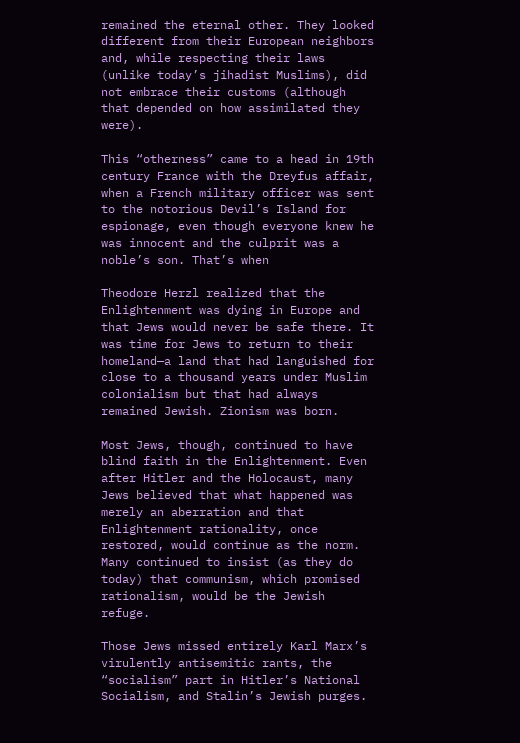remained the eternal other. They looked different from their European neighbors and, while respecting their laws (unlike today’s jihadist Muslims), did not embrace their customs (although that depended on how assimilated they were).

This “otherness” came to a head in 19th century France with the Dreyfus affair, when a French military officer was sent to the notorious Devil’s Island for espionage, even though everyone knew he was innocent and the culprit was a noble’s son. That’s when

Theodore Herzl realized that the Enlightenment was dying in Europe and that Jews would never be safe there. It was time for Jews to return to their homeland—a land that had languished for close to a thousand years under Muslim colonialism but that had always remained Jewish. Zionism was born.

Most Jews, though, continued to have blind faith in the Enlightenment. Even after Hitler and the Holocaust, many Jews believed that what happened was merely an aberration and that Enlightenment rationality, once restored, would continue as the norm. Many continued to insist (as they do today) that communism, which promised rationalism, would be the Jewish refuge.

Those Jews missed entirely Karl Marx’s virulently antisemitic rants, the “socialism” part in Hitler’s National Socialism, and Stalin’s Jewish purges.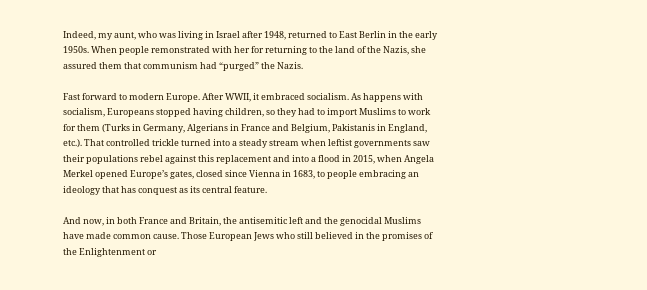Indeed, my aunt, who was living in Israel after 1948, returned to East Berlin in the early 1950s. When people remonstrated with her for returning to the land of the Nazis, she assured them that communism had “purged” the Nazis.

Fast forward to modern Europe. After WWII, it embraced socialism. As happens with socialism, Europeans stopped having children, so they had to import Muslims to work for them (Turks in Germany, Algerians in France and Belgium, Pakistanis in England, etc.). That controlled trickle turned into a steady stream when leftist governments saw their populations rebel against this replacement and into a flood in 2015, when Angela Merkel opened Europe’s gates, closed since Vienna in 1683, to people embracing an ideology that has conquest as its central feature.

And now, in both France and Britain, the antisemitic left and the genocidal Muslims have made common cause. Those European Jews who still believed in the promises of the Enlightenment or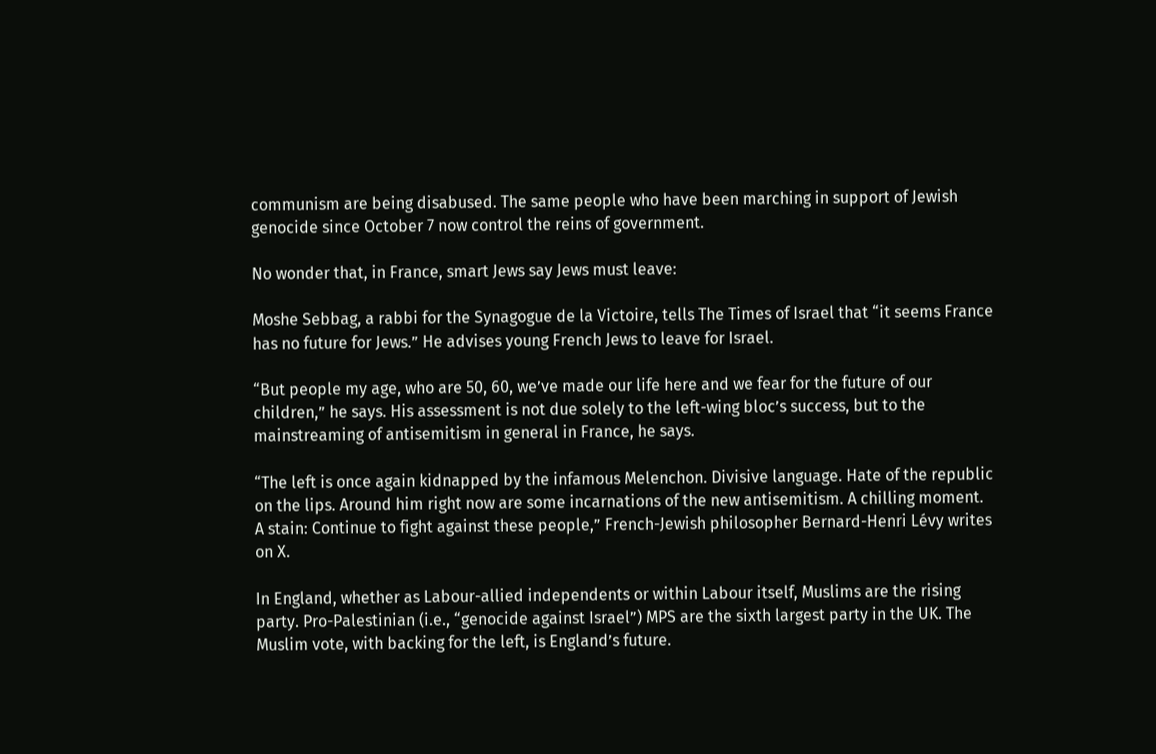communism are being disabused. The same people who have been marching in support of Jewish genocide since October 7 now control the reins of government.

No wonder that, in France, smart Jews say Jews must leave:

Moshe Sebbag, a rabbi for the Synagogue de la Victoire, tells The Times of Israel that “it seems France has no future for Jews.” He advises young French Jews to leave for Israel.

“But people my age, who are 50, 60, we’ve made our life here and we fear for the future of our children,” he says. His assessment is not due solely to the left-wing bloc’s success, but to the mainstreaming of antisemitism in general in France, he says.

“The left is once again kidnapped by the infamous Melenchon. Divisive language. Hate of the republic on the lips. Around him right now are some incarnations of the new antisemitism. A chilling moment. A stain: Continue to fight against these people,” French-Jewish philosopher Bernard-Henri Lévy writes on X.

In England, whether as Labour-allied independents or within Labour itself, Muslims are the rising party. Pro-Palestinian (i.e., “genocide against Israel”) MPS are the sixth largest party in the UK. The Muslim vote, with backing for the left, is England’s future.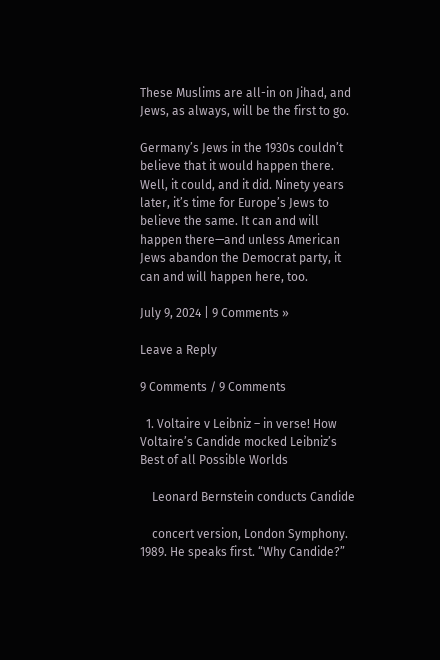These Muslims are all-in on Jihad, and Jews, as always, will be the first to go.

Germany’s Jews in the 1930s couldn’t believe that it would happen there. Well, it could, and it did. Ninety years later, it’s time for Europe’s Jews to believe the same. It can and will happen there—and unless American Jews abandon the Democrat party, it can and will happen here, too.

July 9, 2024 | 9 Comments »

Leave a Reply

9 Comments / 9 Comments

  1. Voltaire v Leibniz – in verse! How Voltaire’s Candide mocked Leibniz’s Best of all Possible Worlds

    Leonard Bernstein conducts Candide

    concert version, London Symphony. 1989. He speaks first. “Why Candide?”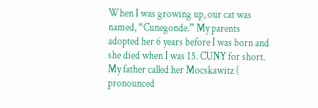When I was growing up, our cat was named, “Cunegonde.” My parents adopted her 6 years before I was born and she died when I was 15. CUNY for short. My father called her Mocskawitz ( pronounced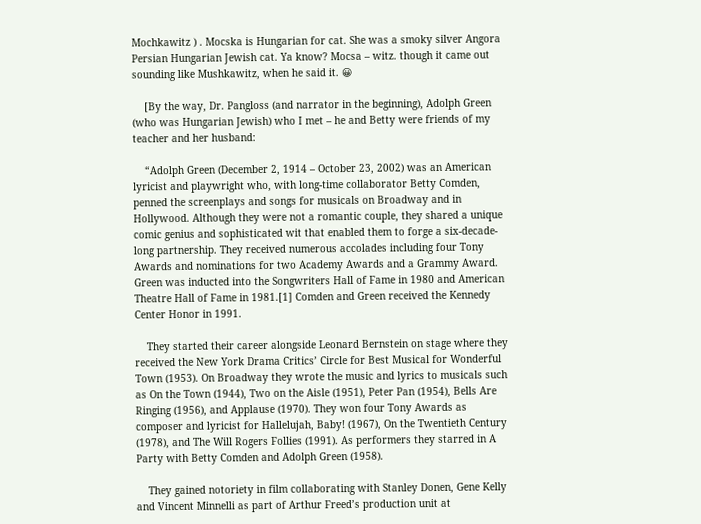Mochkawitz ) . Mocska is Hungarian for cat. She was a smoky silver Angora Persian Hungarian Jewish cat. Ya know? Mocsa – witz. though it came out sounding like Mushkawitz, when he said it. 😀

    [By the way, Dr. Pangloss (and narrator in the beginning), Adolph Green (who was Hungarian Jewish) who I met – he and Betty were friends of my teacher and her husband:

    “Adolph Green (December 2, 1914 – October 23, 2002) was an American lyricist and playwright who, with long-time collaborator Betty Comden, penned the screenplays and songs for musicals on Broadway and in Hollywood. Although they were not a romantic couple, they shared a unique comic genius and sophisticated wit that enabled them to forge a six-decade-long partnership. They received numerous accolades including four Tony Awards and nominations for two Academy Awards and a Grammy Award. Green was inducted into the Songwriters Hall of Fame in 1980 and American Theatre Hall of Fame in 1981.[1] Comden and Green received the Kennedy Center Honor in 1991.

    They started their career alongside Leonard Bernstein on stage where they received the New York Drama Critics’ Circle for Best Musical for Wonderful Town (1953). On Broadway they wrote the music and lyrics to musicals such as On the Town (1944), Two on the Aisle (1951), Peter Pan (1954), Bells Are Ringing (1956), and Applause (1970). They won four Tony Awards as composer and lyricist for Hallelujah, Baby! (1967), On the Twentieth Century (1978), and The Will Rogers Follies (1991). As performers they starred in A Party with Betty Comden and Adolph Green (1958).

    They gained notoriety in film collaborating with Stanley Donen, Gene Kelly and Vincent Minnelli as part of Arthur Freed’s production unit at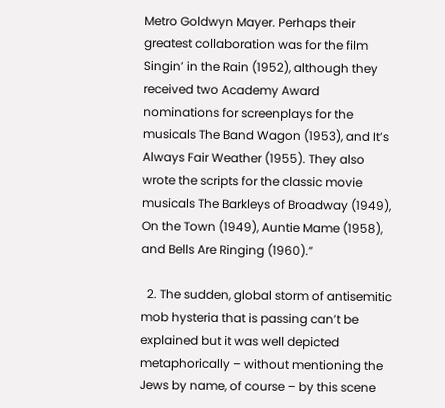Metro Goldwyn Mayer. Perhaps their greatest collaboration was for the film Singin’ in the Rain (1952), although they received two Academy Award nominations for screenplays for the musicals The Band Wagon (1953), and It’s Always Fair Weather (1955). They also wrote the scripts for the classic movie musicals The Barkleys of Broadway (1949), On the Town (1949), Auntie Mame (1958), and Bells Are Ringing (1960).”

  2. The sudden, global storm of antisemitic mob hysteria that is passing can’t be explained but it was well depicted metaphorically – without mentioning the Jews by name, of course – by this scene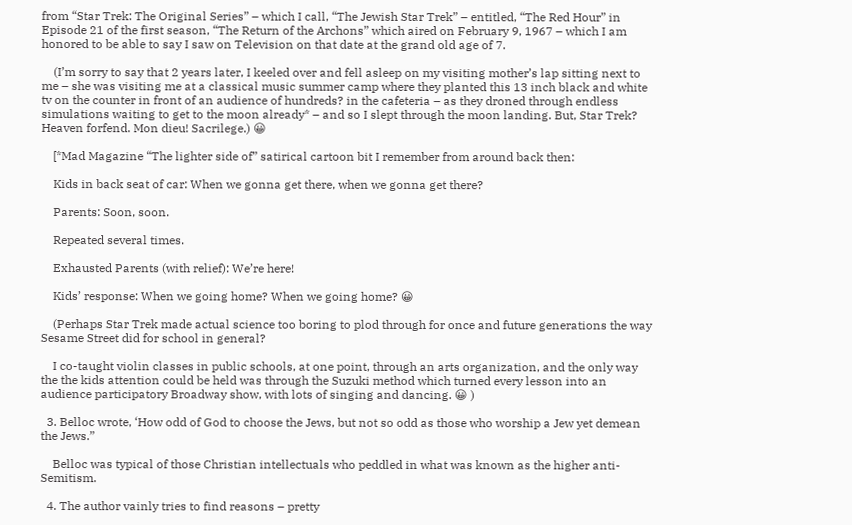from “Star Trek: The Original Series” – which I call, “The Jewish Star Trek” – entitled, “The Red Hour” in Episode 21 of the first season, “The Return of the Archons” which aired on February 9, 1967 – which I am honored to be able to say I saw on Television on that date at the grand old age of 7.

    (I’m sorry to say that 2 years later, I keeled over and fell asleep on my visiting mother’s lap sitting next to me – she was visiting me at a classical music summer camp where they planted this 13 inch black and white tv on the counter in front of an audience of hundreds? in the cafeteria – as they droned through endless simulations waiting to get to the moon already* – and so I slept through the moon landing. But, Star Trek? Heaven forfend. Mon dieu! Sacrilege.) 😀

    [*Mad Magazine “The lighter side of” satirical cartoon bit I remember from around back then:

    Kids in back seat of car: When we gonna get there, when we gonna get there?

    Parents: Soon, soon.

    Repeated several times.

    Exhausted Parents (with relief): We’re here!

    Kids’ response: When we going home? When we going home? 😀

    (Perhaps Star Trek made actual science too boring to plod through for once and future generations the way Sesame Street did for school in general?

    I co-taught violin classes in public schools, at one point, through an arts organization, and the only way the the kids attention could be held was through the Suzuki method which turned every lesson into an audience participatory Broadway show, with lots of singing and dancing. 😀 )

  3. Belloc wrote, ‘How odd of God to choose the Jews, but not so odd as those who worship a Jew yet demean the Jews.”

    Belloc was typical of those Christian intellectuals who peddled in what was known as the higher anti-Semitism.

  4. The author vainly tries to find reasons – pretty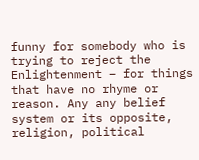funny for somebody who is trying to reject the Enlightenment – for things that have no rhyme or reason. Any any belief system or its opposite, religion, political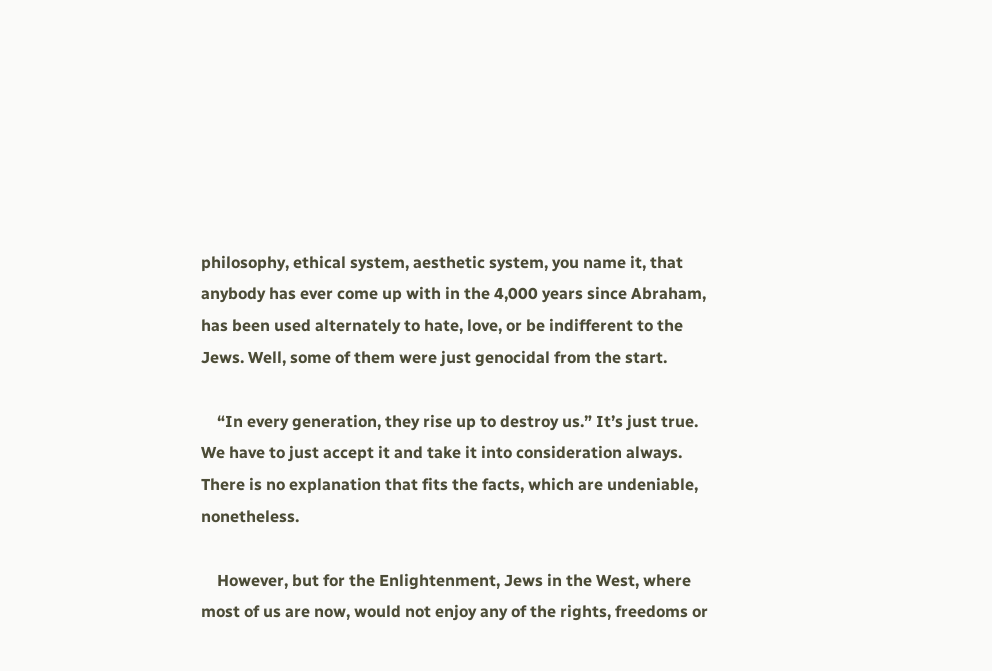philosophy, ethical system, aesthetic system, you name it, that anybody has ever come up with in the 4,000 years since Abraham, has been used alternately to hate, love, or be indifferent to the Jews. Well, some of them were just genocidal from the start.

    “In every generation, they rise up to destroy us.” It’s just true. We have to just accept it and take it into consideration always. There is no explanation that fits the facts, which are undeniable, nonetheless.

    However, but for the Enlightenment, Jews in the West, where most of us are now, would not enjoy any of the rights, freedoms or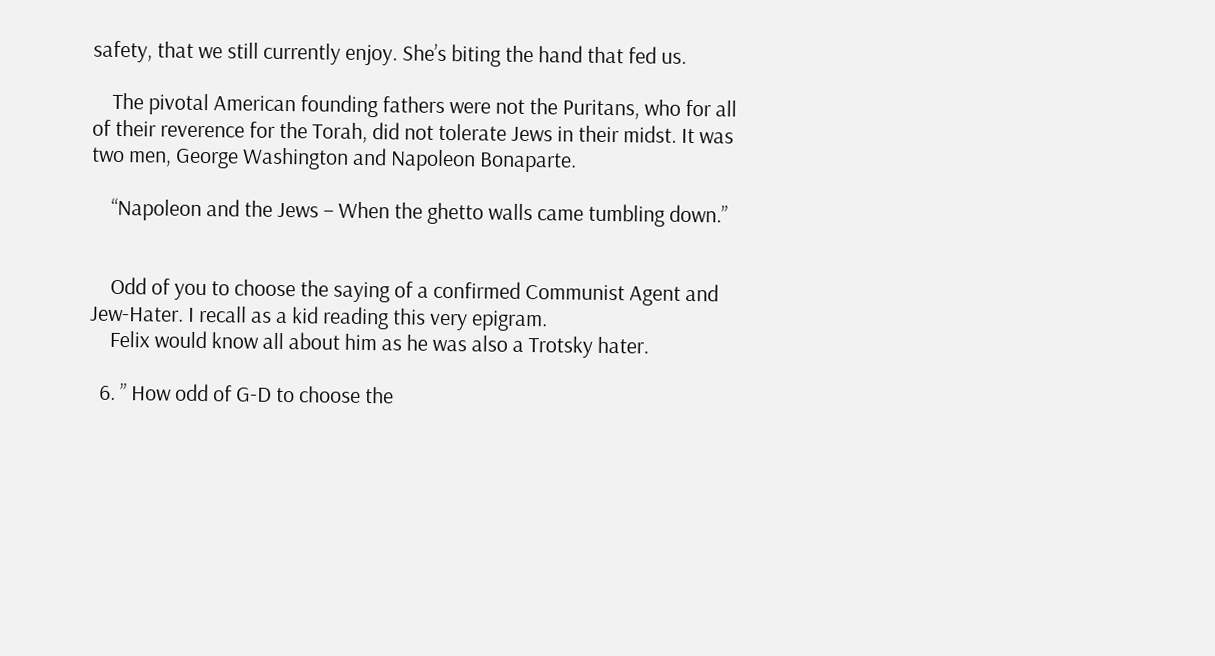safety, that we still currently enjoy. She’s biting the hand that fed us.

    The pivotal American founding fathers were not the Puritans, who for all of their reverence for the Torah, did not tolerate Jews in their midst. It was two men, George Washington and Napoleon Bonaparte.

    “Napoleon and the Jews – When the ghetto walls came tumbling down.”


    Odd of you to choose the saying of a confirmed Communist Agent and Jew-Hater. I recall as a kid reading this very epigram.
    Felix would know all about him as he was also a Trotsky hater.

  6. ” How odd of G-D to choose the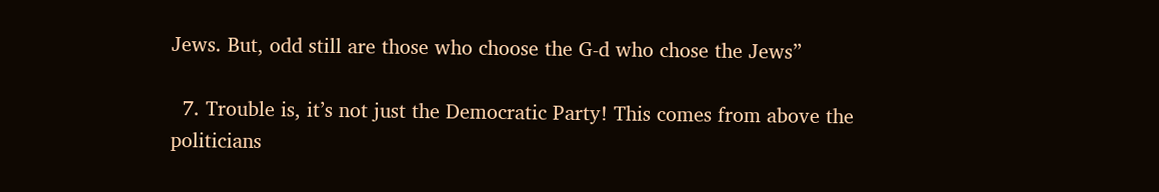Jews. But, odd still are those who choose the G-d who chose the Jews”

  7. Trouble is, it’s not just the Democratic Party! This comes from above the politicians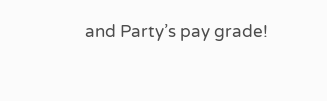and Party’s pay grade!